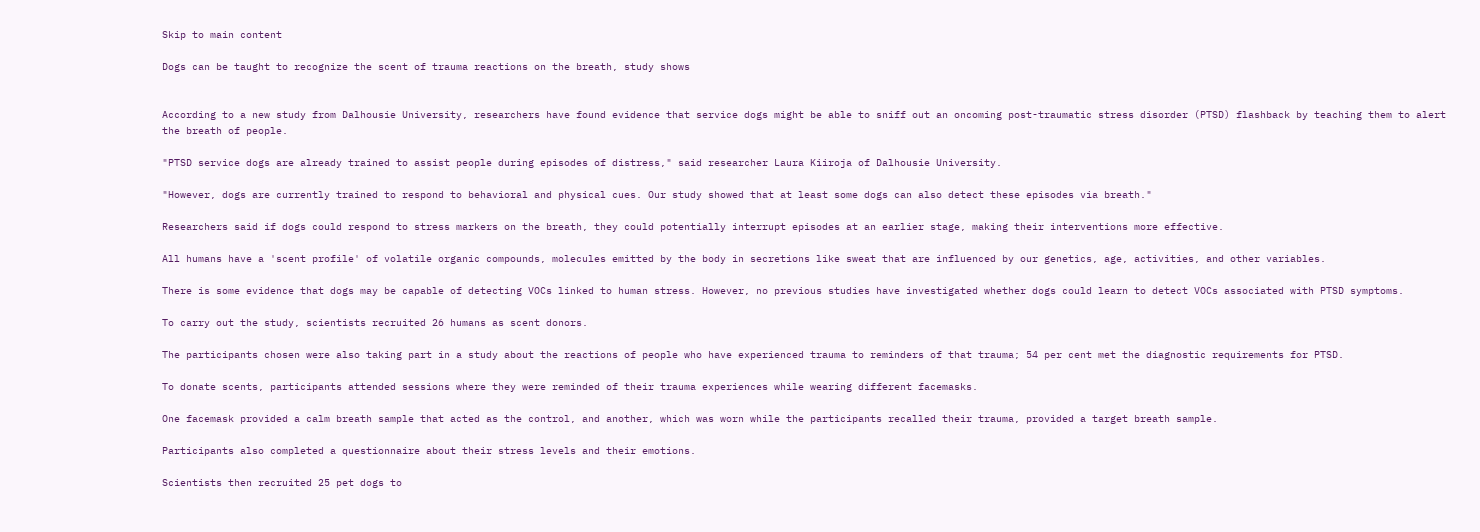Skip to main content

Dogs can be taught to recognize the scent of trauma reactions on the breath, study shows


According to a new study from Dalhousie University, researchers have found evidence that service dogs might be able to sniff out an oncoming post-traumatic stress disorder (PTSD) flashback by teaching them to alert the breath of people.

"PTSD service dogs are already trained to assist people during episodes of distress," said researcher Laura Kiiroja of Dalhousie University.

"However, dogs are currently trained to respond to behavioral and physical cues. Our study showed that at least some dogs can also detect these episodes via breath."

Researchers said if dogs could respond to stress markers on the breath, they could potentially interrupt episodes at an earlier stage, making their interventions more effective.

All humans have a 'scent profile' of volatile organic compounds, molecules emitted by the body in secretions like sweat that are influenced by our genetics, age, activities, and other variables.

There is some evidence that dogs may be capable of detecting VOCs linked to human stress. However, no previous studies have investigated whether dogs could learn to detect VOCs associated with PTSD symptoms.

To carry out the study, scientists recruited 26 humans as scent donors.

The participants chosen were also taking part in a study about the reactions of people who have experienced trauma to reminders of that trauma; 54 per cent met the diagnostic requirements for PTSD.

To donate scents, participants attended sessions where they were reminded of their trauma experiences while wearing different facemasks.

One facemask provided a calm breath sample that acted as the control, and another, which was worn while the participants recalled their trauma, provided a target breath sample.

Participants also completed a questionnaire about their stress levels and their emotions.

Scientists then recruited 25 pet dogs to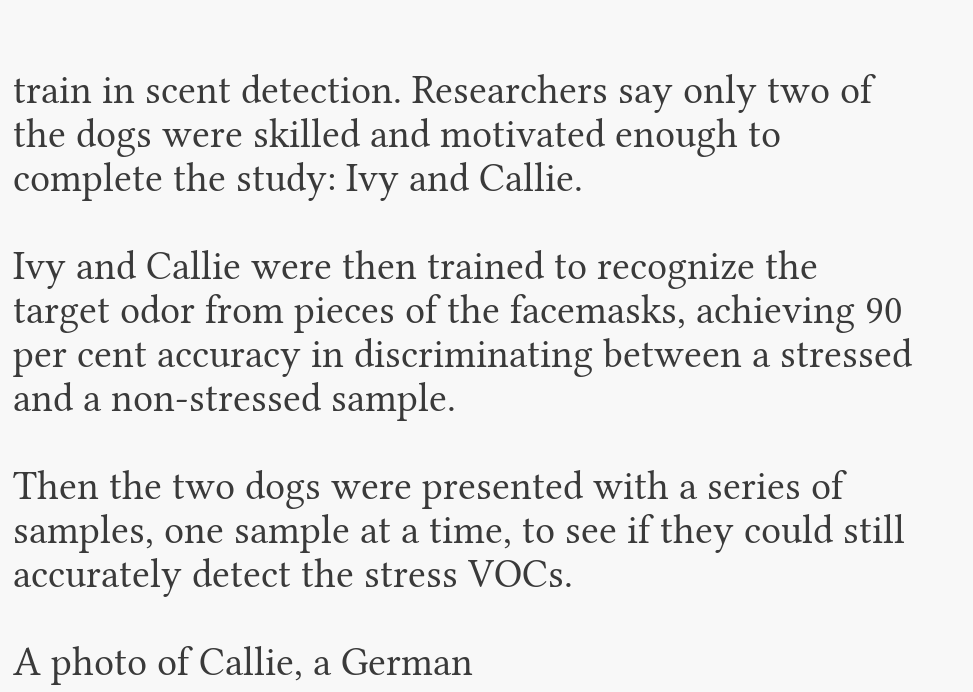train in scent detection. Researchers say only two of the dogs were skilled and motivated enough to complete the study: Ivy and Callie.

Ivy and Callie were then trained to recognize the target odor from pieces of the facemasks, achieving 90 per cent accuracy in discriminating between a stressed and a non-stressed sample.

Then the two dogs were presented with a series of samples, one sample at a time, to see if they could still accurately detect the stress VOCs.

A photo of Callie, a German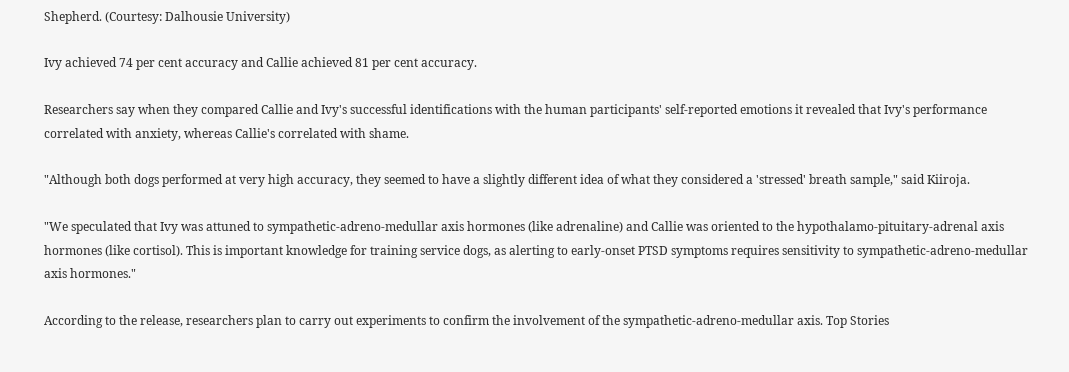Shepherd. (Courtesy: Dalhousie University)

Ivy achieved 74 per cent accuracy and Callie achieved 81 per cent accuracy.

Researchers say when they compared Callie and Ivy's successful identifications with the human participants' self-reported emotions it revealed that Ivy's performance correlated with anxiety, whereas Callie's correlated with shame.

"Although both dogs performed at very high accuracy, they seemed to have a slightly different idea of what they considered a 'stressed' breath sample," said Kiiroja.

"We speculated that Ivy was attuned to sympathetic-adreno-medullar axis hormones (like adrenaline) and Callie was oriented to the hypothalamo-pituitary-adrenal axis hormones (like cortisol). This is important knowledge for training service dogs, as alerting to early-onset PTSD symptoms requires sensitivity to sympathetic-adreno-medullar axis hormones."

According to the release, researchers plan to carry out experiments to confirm the involvement of the sympathetic-adreno-medullar axis. Top Stories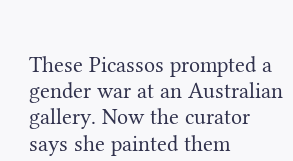These Picassos prompted a gender war at an Australian gallery. Now the curator says she painted them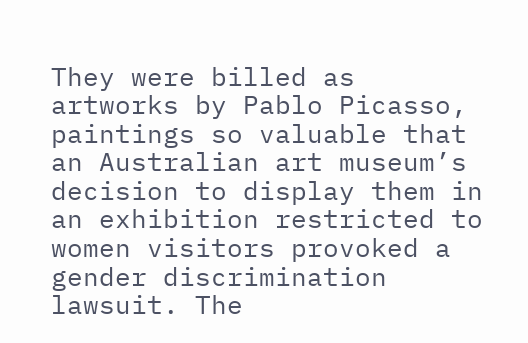They were billed as artworks by Pablo Picasso, paintings so valuable that an Australian art museum’s decision to display them in an exhibition restricted to women visitors provoked a gender discrimination lawsuit. The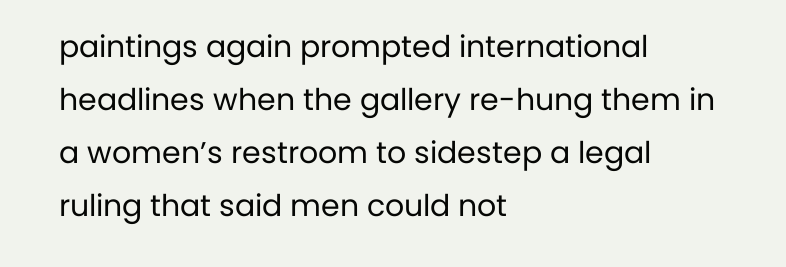paintings again prompted international headlines when the gallery re-hung them in a women’s restroom to sidestep a legal ruling that said men could not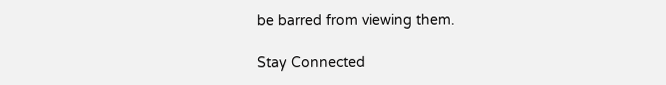be barred from viewing them.

Stay Connected